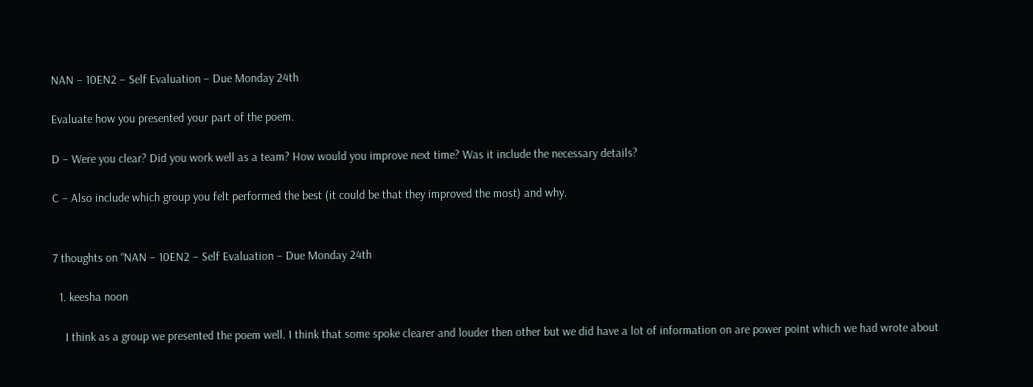NAN – 10EN2 – Self Evaluation – Due Monday 24th

Evaluate how you presented your part of the poem.

D – Were you clear? Did you work well as a team? How would you improve next time? Was it include the necessary details?

C – Also include which group you felt performed the best (it could be that they improved the most) and why.


7 thoughts on “NAN – 10EN2 – Self Evaluation – Due Monday 24th

  1. keesha noon

    I think as a group we presented the poem well. I think that some spoke clearer and louder then other but we did have a lot of information on are power point which we had wrote about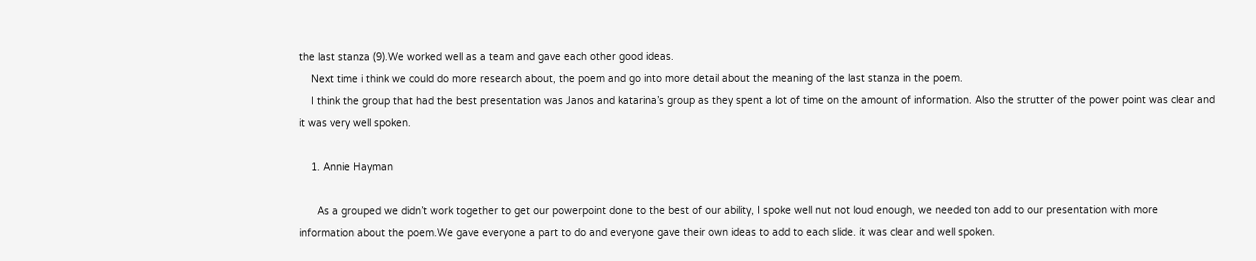the last stanza (9).We worked well as a team and gave each other good ideas.
    Next time i think we could do more research about, the poem and go into more detail about the meaning of the last stanza in the poem.
    I think the group that had the best presentation was Janos and katarina’s group as they spent a lot of time on the amount of information. Also the strutter of the power point was clear and it was very well spoken.

    1. Annie Hayman

      As a grouped we didn’t work together to get our powerpoint done to the best of our ability, I spoke well nut not loud enough, we needed ton add to our presentation with more information about the poem.We gave everyone a part to do and everyone gave their own ideas to add to each slide. it was clear and well spoken.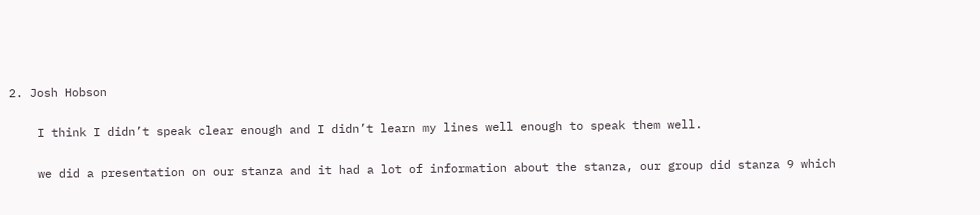2. Josh Hobson

    I think I didn’t speak clear enough and I didn’t learn my lines well enough to speak them well.

    we did a presentation on our stanza and it had a lot of information about the stanza, our group did stanza 9 which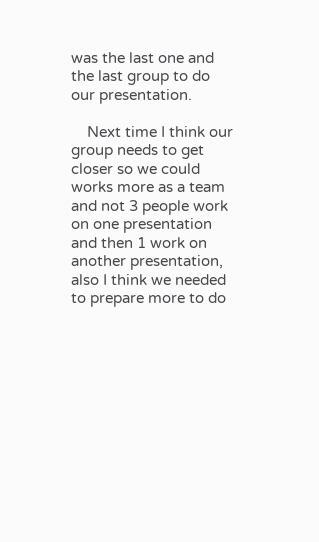was the last one and the last group to do our presentation.

    Next time I think our group needs to get closer so we could works more as a team and not 3 people work on one presentation and then 1 work on another presentation, also I think we needed to prepare more to do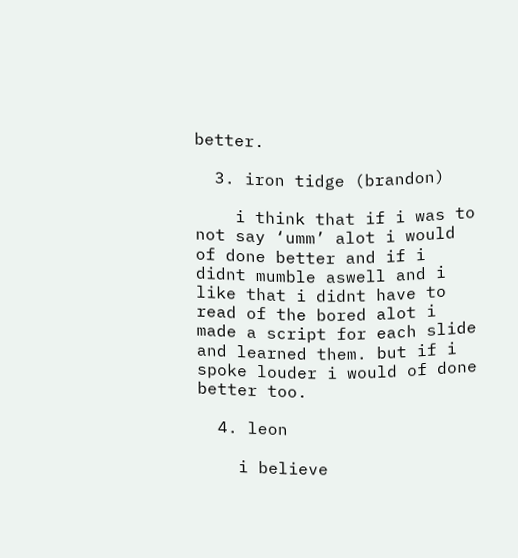better.

  3. iron tidge (brandon)

    i think that if i was to not say ‘umm’ alot i would of done better and if i didnt mumble aswell and i like that i didnt have to read of the bored alot i made a script for each slide and learned them. but if i spoke louder i would of done better too.

  4. leon

    i believe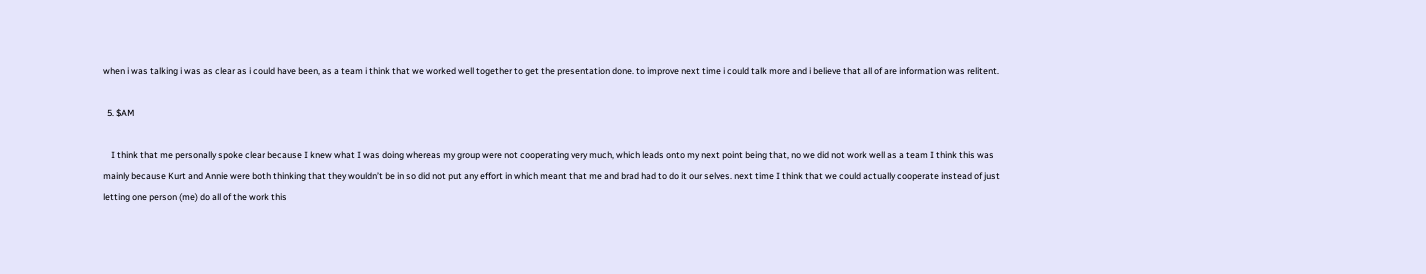when i was talking i was as clear as i could have been, as a team i think that we worked well together to get the presentation done. to improve next time i could talk more and i believe that all of are information was relitent.

  5. $AM

    I think that me personally spoke clear because I knew what I was doing whereas my group were not cooperating very much, which leads onto my next point being that, no we did not work well as a team I think this was mainly because Kurt and Annie were both thinking that they wouldn’t be in so did not put any effort in which meant that me and brad had to do it our selves. next time I think that we could actually cooperate instead of just letting one person (me) do all of the work this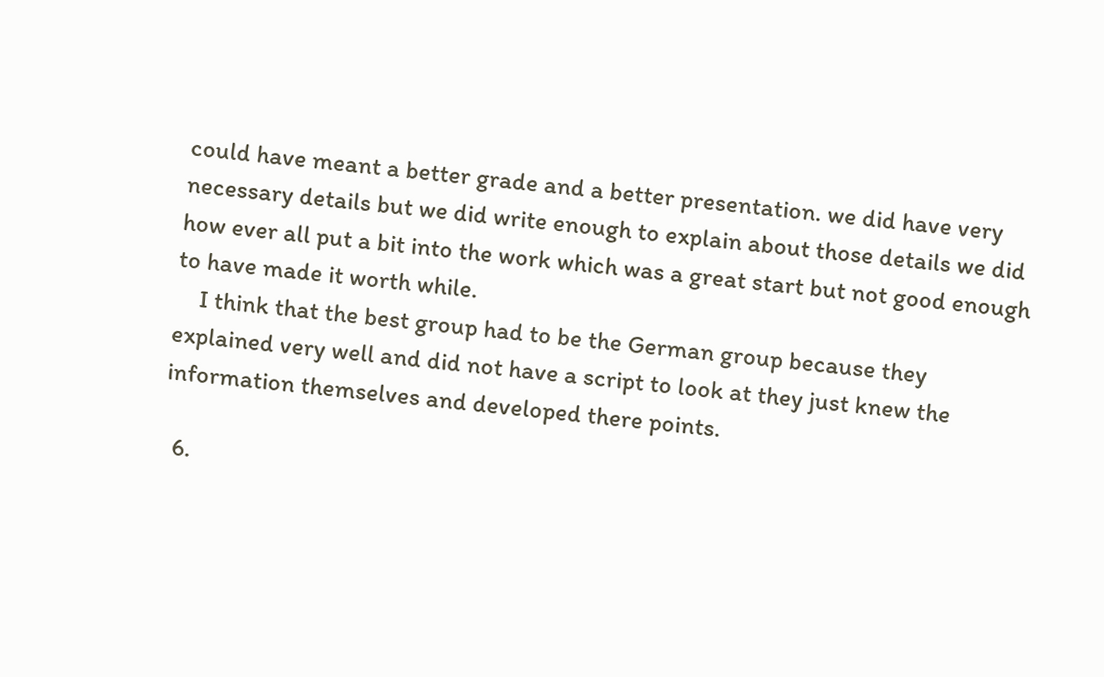could have meant a better grade and a better presentation. we did have very necessary details but we did write enough to explain about those details we did how ever all put a bit into the work which was a great start but not good enough to have made it worth while.
    I think that the best group had to be the German group because they explained very well and did not have a script to look at they just knew the information themselves and developed there points.

  6.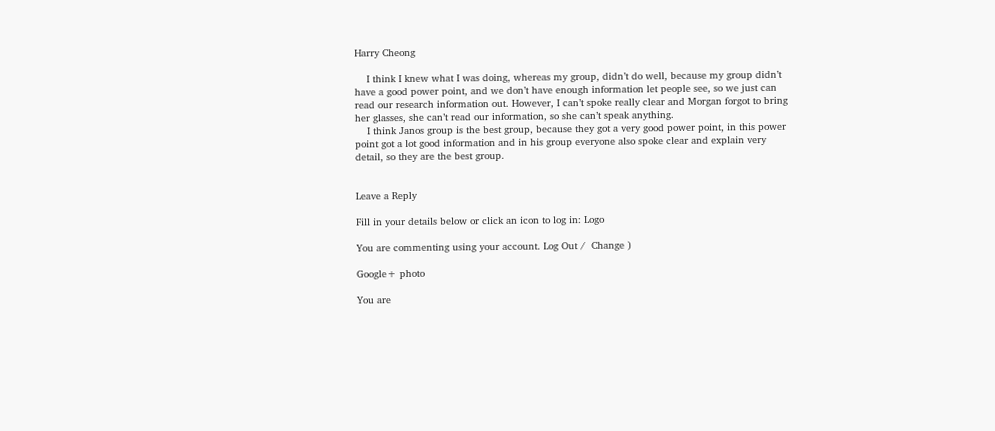Harry Cheong

    I think I knew what I was doing, whereas my group, didn’t do well, because my group didn’t have a good power point, and we don’t have enough information let people see, so we just can read our research information out. However, I can’t spoke really clear and Morgan forgot to bring her glasses, she can’t read our information, so she can’t speak anything.
    I think Janos group is the best group, because they got a very good power point, in this power point got a lot good information and in his group everyone also spoke clear and explain very detail, so they are the best group.


Leave a Reply

Fill in your details below or click an icon to log in: Logo

You are commenting using your account. Log Out /  Change )

Google+ photo

You are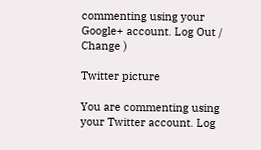commenting using your Google+ account. Log Out /  Change )

Twitter picture

You are commenting using your Twitter account. Log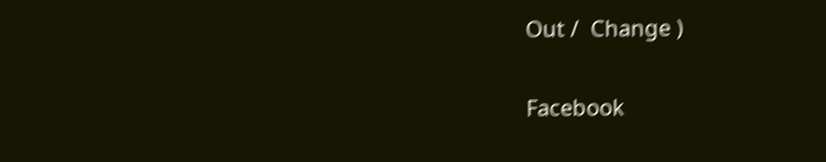Out /  Change )

Facebook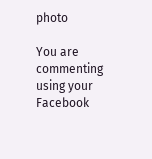photo

You are commenting using your Facebook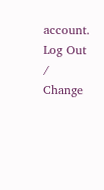account. Log Out /  Change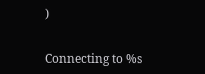)


Connecting to %s